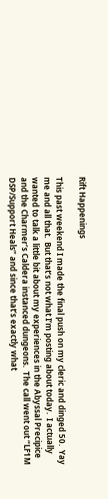Rift Happenings

This past weekend I made the final push on my cleric and dinged 50.  Yay me and all that.  But that’s not what I’m posting about today.  I actually wanted to talk a little bit about my experiences in the Abyssal Precipice and the Charmer’s Caldera instanced dungeons.  The call went out “LF1M DSP/Support Heals” and since that’s exactly what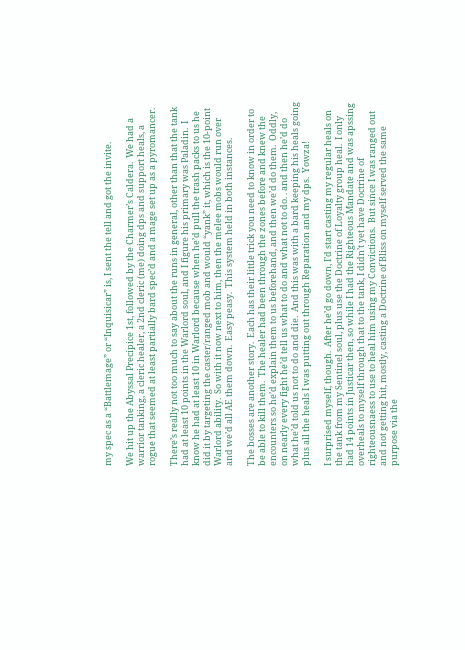my spec as a “Battlemage” or “Inquisicar” is, I sent the tell and got the invite.

We hit up the Abyssal Precipice 1st, followed by the Charmer’s Caldera.  We had a warrior tanking, a cleric healer, a 2nd cleric (me) doing dps and support heals, a rogue that seemed at least partially bard spec’d and a mage set up as a pyromancer.

There’s really not too much to say about the runs in general, other than that the tank had at least 10 points in the Warlord soul, and I figure his primary was Paladin.  I know he had at least 10 in Warlord because when he’d pull the trash packs to us he did it by targeting the caster/ranged mob and would “yank” it, which is the 10-point Warlord ability.  So with it now next to him, then the melee mobs would run over and we’d all AE them down.  Easy peasy.  This system held in both instances.

The bosses are another story.  Each has their little trick you need to know in order to be able to kill them.  The healer had been through the zones before and knew the encounters so he’d explain them to us beforehand, and then we’d do them.  Oddly, on nearly every fight he’d tell us what to do and what not to do. . and then he’d do what he’d told us not to do and die.  And this was with a bard keeping his heals going plus all the heals I was putting out through Reparation and my dps.  Yowza!

I surprised myself, though.  After he’d go down, I’d start casting my regular heals on the tank from my Sentinel soul, plus use the Doctrine of Loyalty group heal.  I only had 14 points in Justicar then, so while I had the Righteous Mandate and was apssing overheals to myself through that to the tank, I didn’t yet have Doctrine of righteousnaess to use to heal him using my Convictions.  But since I was ranged out and not getting hit, mostly, casting a Doctrine of Bliss on myself served the same purpose via the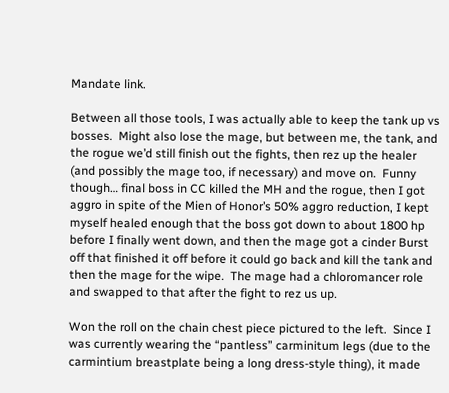Mandate link.

Between all those tools, I was actually able to keep the tank up vs bosses.  Might also lose the mage, but between me, the tank, and the rogue we’d still finish out the fights, then rez up the healer (and possibly the mage too, if necessary) and move on.  Funny though… final boss in CC killed the MH and the rogue, then I got aggro in spite of the Mien of Honor’s 50% aggro reduction, I kept myself healed enough that the boss got down to about 1800 hp before I finally went down, and then the mage got a cinder Burst off that finished it off before it could go back and kill the tank and then the mage for the wipe.  The mage had a chloromancer role and swapped to that after the fight to rez us up.

Won the roll on the chain chest piece pictured to the left.  Since I was currently wearing the “pantless” carminitum legs (due to the carmintium breastplate being a long dress-style thing), it made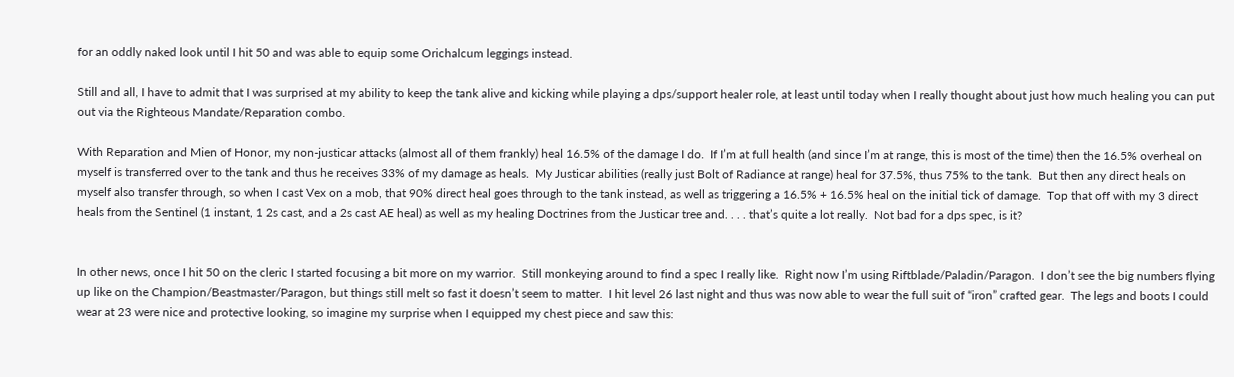for an oddly naked look until I hit 50 and was able to equip some Orichalcum leggings instead.

Still and all, I have to admit that I was surprised at my ability to keep the tank alive and kicking while playing a dps/support healer role, at least until today when I really thought about just how much healing you can put out via the Righteous Mandate/Reparation combo.

With Reparation and Mien of Honor, my non-justicar attacks (almost all of them frankly) heal 16.5% of the damage I do.  If I’m at full health (and since I’m at range, this is most of the time) then the 16.5% overheal on myself is transferred over to the tank and thus he receives 33% of my damage as heals.  My Justicar abilities (really just Bolt of Radiance at range) heal for 37.5%, thus 75% to the tank.  But then any direct heals on myself also transfer through, so when I cast Vex on a mob, that 90% direct heal goes through to the tank instead, as well as triggering a 16.5% + 16.5% heal on the initial tick of damage.  Top that off with my 3 direct heals from the Sentinel (1 instant, 1 2s cast, and a 2s cast AE heal) as well as my healing Doctrines from the Justicar tree and. . . . that’s quite a lot really.  Not bad for a dps spec, is it?


In other news, once I hit 50 on the cleric I started focusing a bit more on my warrior.  Still monkeying around to find a spec I really like.  Right now I’m using Riftblade/Paladin/Paragon.  I don’t see the big numbers flying up like on the Champion/Beastmaster/Paragon, but things still melt so fast it doesn’t seem to matter.  I hit level 26 last night and thus was now able to wear the full suit of “iron” crafted gear.  The legs and boots I could wear at 23 were nice and protective looking, so imagine my surprise when I equipped my chest piece and saw this: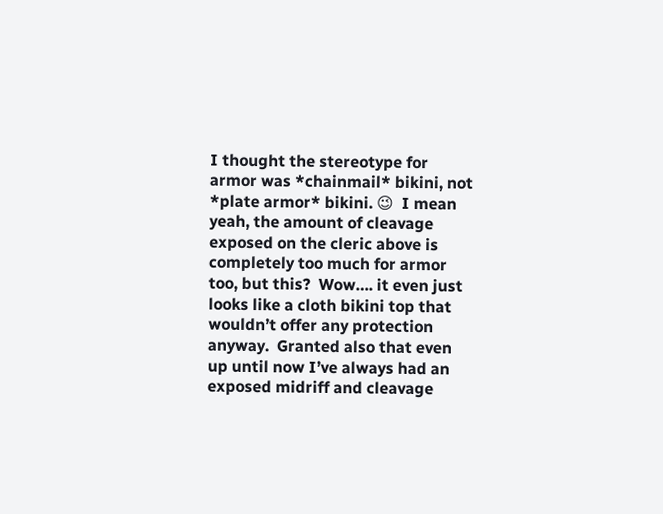I thought the stereotype for armor was *chainmail* bikini, not *plate armor* bikini. 😉  I mean yeah, the amount of cleavage exposed on the cleric above is completely too much for armor too, but this?  Wow…. it even just looks like a cloth bikini top that wouldn’t offer any protection anyway.  Granted also that even up until now I’ve always had an exposed midriff and cleavage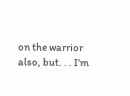on the warrior also, but. . . I’m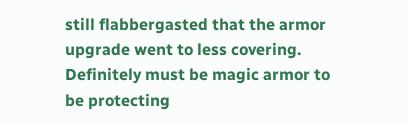still flabbergasted that the armor upgrade went to less covering.  Definitely must be magic armor to be protecting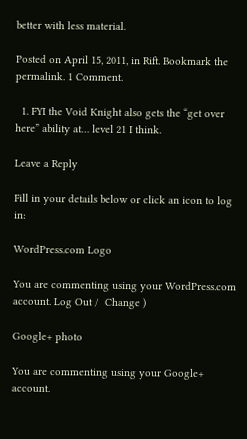better with less material.

Posted on April 15, 2011, in Rift. Bookmark the permalink. 1 Comment.

  1. FYI the Void Knight also gets the “get over here” ability at… level 21 I think.

Leave a Reply

Fill in your details below or click an icon to log in:

WordPress.com Logo

You are commenting using your WordPress.com account. Log Out /  Change )

Google+ photo

You are commenting using your Google+ account.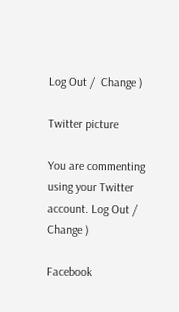Log Out /  Change )

Twitter picture

You are commenting using your Twitter account. Log Out /  Change )

Facebook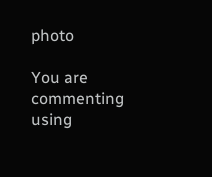photo

You are commenting using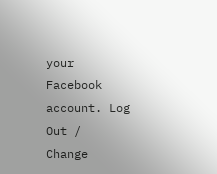your Facebook account. Log Out /  Change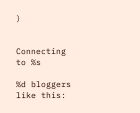)


Connecting to %s

%d bloggers like this: